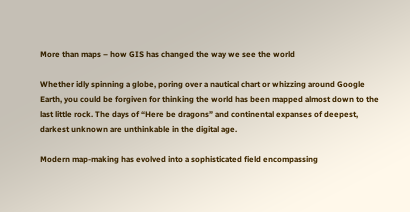More than maps – how GIS has changed the way we see the world

Whether idly spinning a globe, poring over a nautical chart or whizzing around Google Earth, you could be forgiven for thinking the world has been mapped almost down to the last little rock. The days of “Here be dragons” and continental expanses of deepest, darkest unknown are unthinkable in the digital age.

Modern map-making has evolved into a sophisticated field encompassing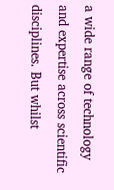a wide range of technology and expertise across scientific disciplines. But whilst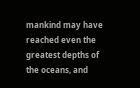mankind may have reached even the greatest depths of the oceans, and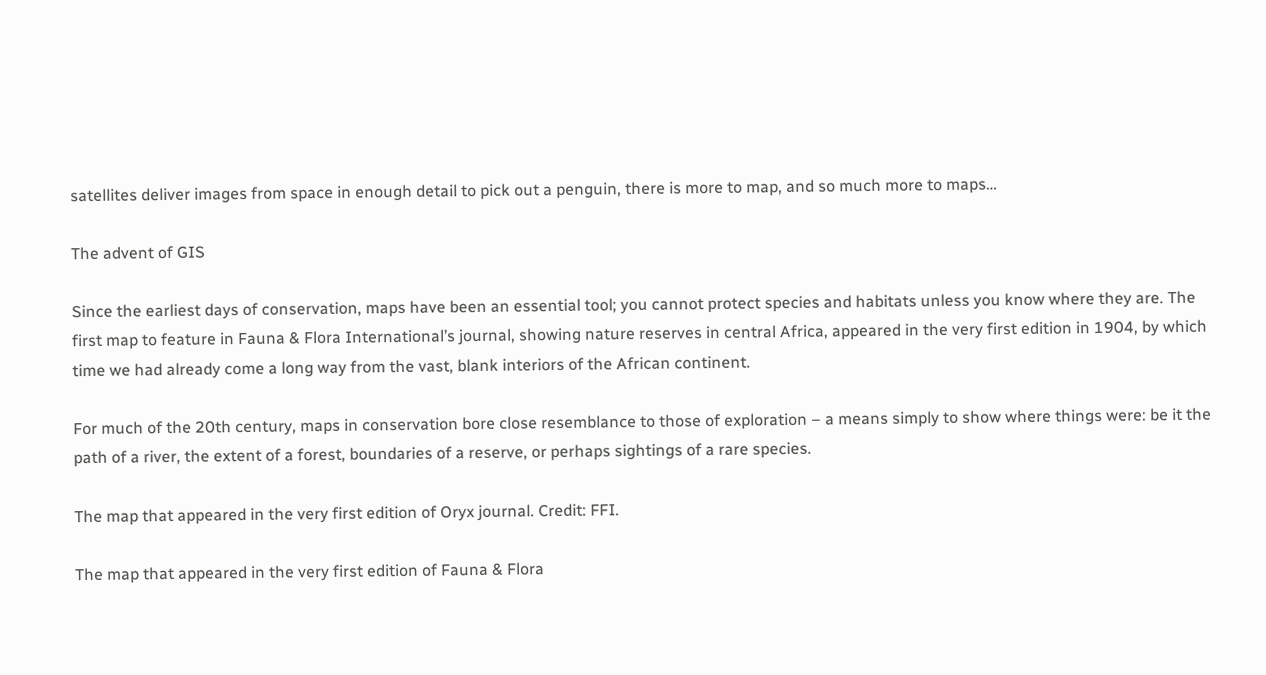satellites deliver images from space in enough detail to pick out a penguin, there is more to map, and so much more to maps…

The advent of GIS

Since the earliest days of conservation, maps have been an essential tool; you cannot protect species and habitats unless you know where they are. The first map to feature in Fauna & Flora International’s journal, showing nature reserves in central Africa, appeared in the very first edition in 1904, by which time we had already come a long way from the vast, blank interiors of the African continent.

For much of the 20th century, maps in conservation bore close resemblance to those of exploration – a means simply to show where things were: be it the path of a river, the extent of a forest, boundaries of a reserve, or perhaps sightings of a rare species.

The map that appeared in the very first edition of Oryx journal. Credit: FFI.

The map that appeared in the very first edition of Fauna & Flora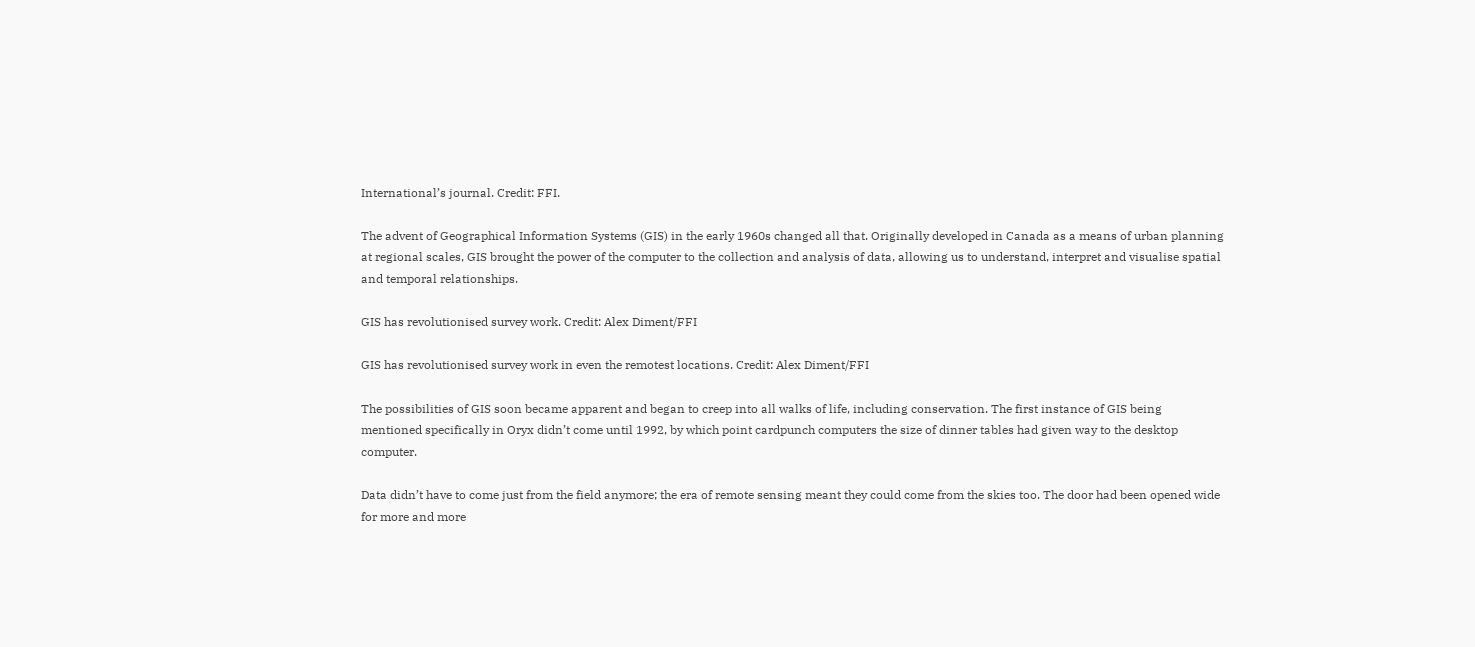International’s journal. Credit: FFI.

The advent of Geographical Information Systems (GIS) in the early 1960s changed all that. Originally developed in Canada as a means of urban planning at regional scales, GIS brought the power of the computer to the collection and analysis of data, allowing us to understand, interpret and visualise spatial and temporal relationships.

GIS has revolutionised survey work. Credit: Alex Diment/FFI

GIS has revolutionised survey work in even the remotest locations. Credit: Alex Diment/FFI

The possibilities of GIS soon became apparent and began to creep into all walks of life, including conservation. The first instance of GIS being mentioned specifically in Oryx didn’t come until 1992, by which point cardpunch computers the size of dinner tables had given way to the desktop computer.

Data didn’t have to come just from the field anymore; the era of remote sensing meant they could come from the skies too. The door had been opened wide for more and more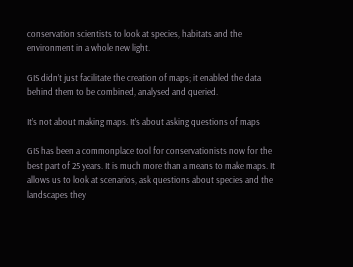conservation scientists to look at species, habitats and the environment in a whole new light.

GIS didn’t just facilitate the creation of maps; it enabled the data behind them to be combined, analysed and queried.

It’s not about making maps. It’s about asking questions of maps

GIS has been a commonplace tool for conservationists now for the best part of 25 years. It is much more than a means to make maps. It allows us to look at scenarios, ask questions about species and the landscapes they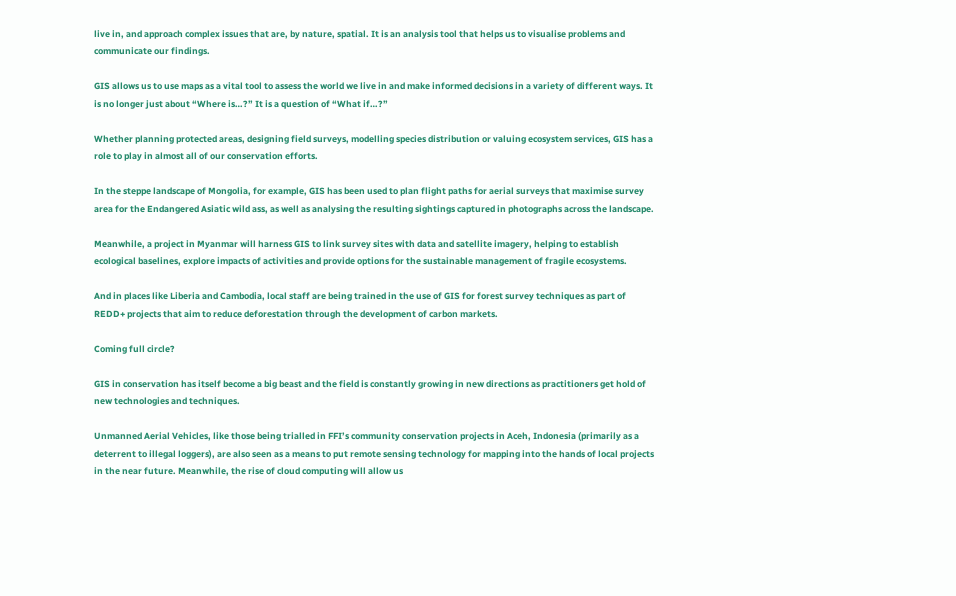live in, and approach complex issues that are, by nature, spatial. It is an analysis tool that helps us to visualise problems and communicate our findings.

GIS allows us to use maps as a vital tool to assess the world we live in and make informed decisions in a variety of different ways. It is no longer just about “Where is…?” It is a question of “What if…?”

Whether planning protected areas, designing field surveys, modelling species distribution or valuing ecosystem services, GIS has a role to play in almost all of our conservation efforts.

In the steppe landscape of Mongolia, for example, GIS has been used to plan flight paths for aerial surveys that maximise survey area for the Endangered Asiatic wild ass, as well as analysing the resulting sightings captured in photographs across the landscape.

Meanwhile, a project in Myanmar will harness GIS to link survey sites with data and satellite imagery, helping to establish ecological baselines, explore impacts of activities and provide options for the sustainable management of fragile ecosystems.

And in places like Liberia and Cambodia, local staff are being trained in the use of GIS for forest survey techniques as part of REDD+ projects that aim to reduce deforestation through the development of carbon markets.

Coming full circle?

GIS in conservation has itself become a big beast and the field is constantly growing in new directions as practitioners get hold of new technologies and techniques.

Unmanned Aerial Vehicles, like those being trialled in FFI’s community conservation projects in Aceh, Indonesia (primarily as a deterrent to illegal loggers), are also seen as a means to put remote sensing technology for mapping into the hands of local projects in the near future. Meanwhile, the rise of cloud computing will allow us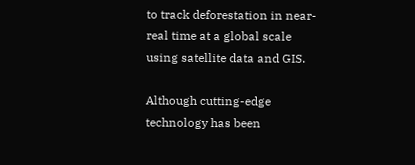to track deforestation in near-real time at a global scale using satellite data and GIS.

Although cutting-edge technology has been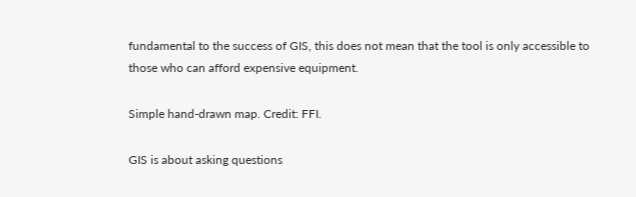fundamental to the success of GIS, this does not mean that the tool is only accessible to those who can afford expensive equipment.

Simple hand-drawn map. Credit: FFI.

GIS is about asking questions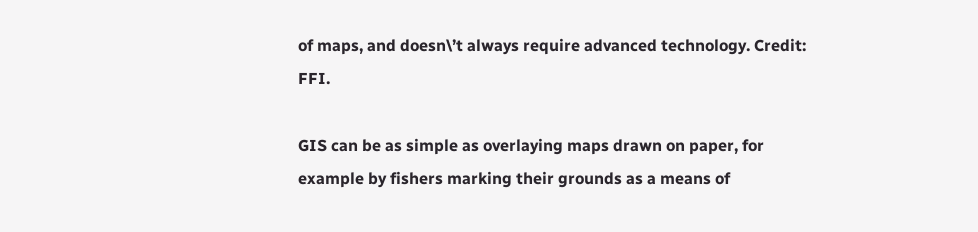of maps, and doesn\’t always require advanced technology. Credit: FFI.

GIS can be as simple as overlaying maps drawn on paper, for example by fishers marking their grounds as a means of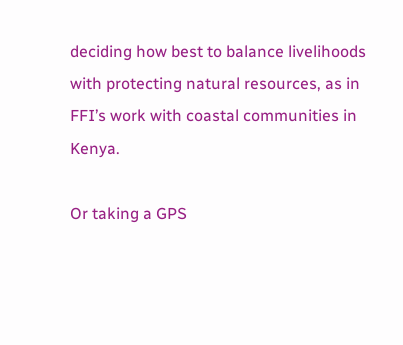deciding how best to balance livelihoods with protecting natural resources, as in FFI’s work with coastal communities in Kenya.

Or taking a GPS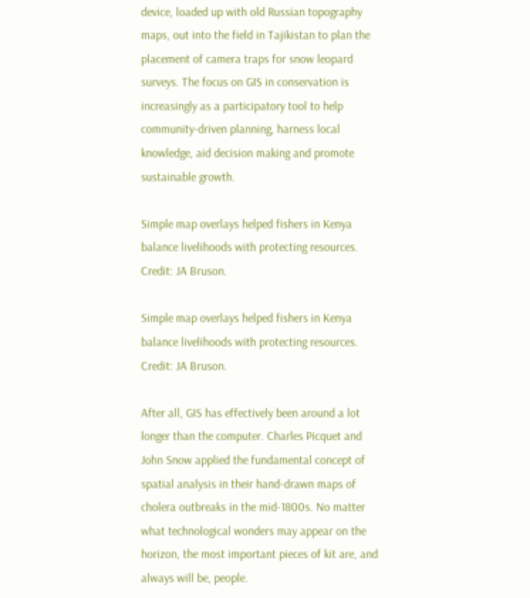device, loaded up with old Russian topography maps, out into the field in Tajikistan to plan the placement of camera traps for snow leopard surveys. The focus on GIS in conservation is increasingly as a participatory tool to help community-driven planning, harness local knowledge, aid decision making and promote sustainable growth.

Simple map overlays helped fishers in Kenya balance livelihoods with protecting resources. Credit: JA Bruson.

Simple map overlays helped fishers in Kenya balance livelihoods with protecting resources. Credit: JA Bruson.

After all, GIS has effectively been around a lot longer than the computer. Charles Picquet and John Snow applied the fundamental concept of spatial analysis in their hand-drawn maps of cholera outbreaks in the mid-1800s. No matter what technological wonders may appear on the horizon, the most important pieces of kit are, and always will be, people.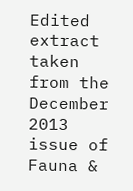Edited extract taken from the December 2013 issue of Fauna &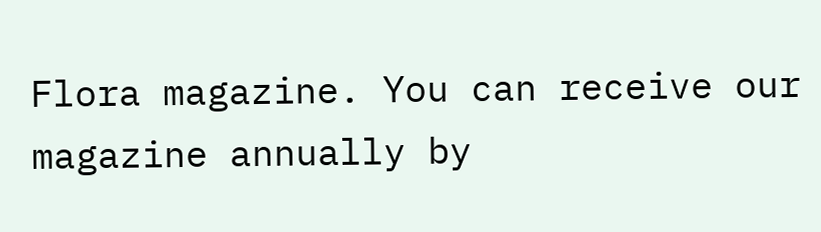Flora magazine. You can receive our magazine annually by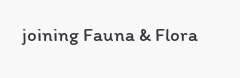joining Fauna & Flora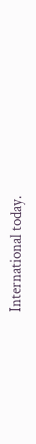International today.